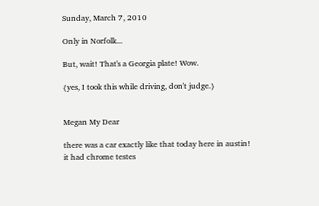Sunday, March 7, 2010

Only in Norfolk...

But, wait! That's a Georgia plate! Wow.

{yes, I took this while driving, don't judge.}


Megan My Dear

there was a car exactly like that today here in austin! it had chrome testes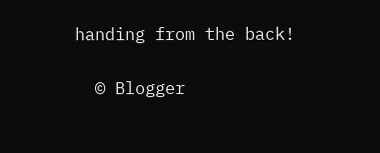handing from the back!

  © Blogger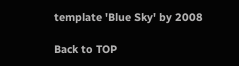template 'Blue Sky' by 2008

Back to TOP